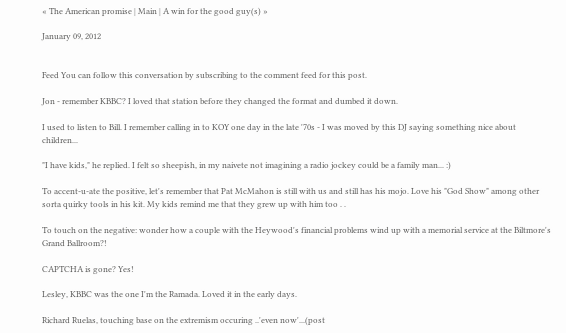« The American promise | Main | A win for the good guy(s) »

January 09, 2012


Feed You can follow this conversation by subscribing to the comment feed for this post.

Jon - remember KBBC? I loved that station before they changed the format and dumbed it down.

I used to listen to Bill. I remember calling in to KOY one day in the late '70s - I was moved by this DJ saying something nice about children...

"I have kids," he replied. I felt so sheepish, in my naivete not imagining a radio jockey could be a family man... :)

To accent-u-ate the positive, let's remember that Pat McMahon is still with us and still has his mojo. Love his "God Show" among other sorta quirky tools in his kit. My kids remind me that they grew up with him too . .

To touch on the negative: wonder how a couple with the Heywood's financial problems wind up with a memorial service at the Biltmore's Grand Ballroom?!

CAPTCHA is gone? Yes!

Lesley, KBBC was the one I'm the Ramada. Loved it in the early days.

Richard Ruelas, touching base on the extremism occuring ..'even now'...(post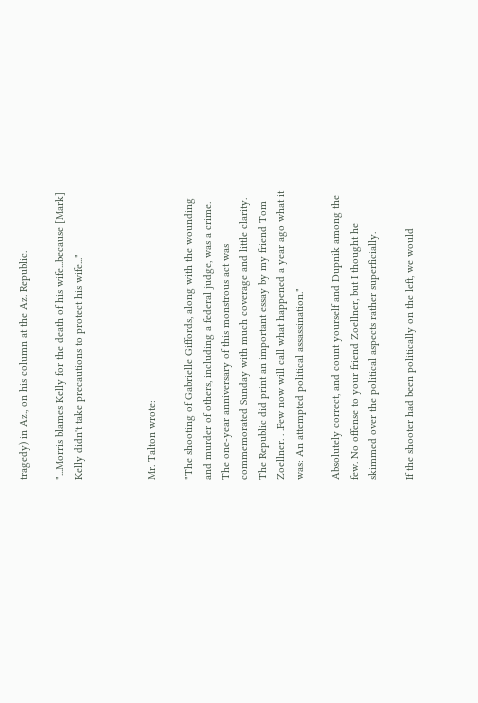tragedy) in Az., on his column at the Az. Republic.

"...Morris blames Kelly for the death of his wife...because [Mark] Kelly didn't take precautions to protect his wife..."



Mr. Talton wrote:

"The shooting of Gabrielle Giffords, along with the wounding and murder of others, including a federal judge, was a crime. The one-year anniversary of this monstrous act was commemorated Sunday with much coverage and little clarity. The Republic did print an important essay by my friend Tom Zoellner. . .Few now will call what happened a year ago what it was: An attempted political assassination."

Absolutely correct, and count yourself and Dupnik among the few. No offense to your friend Zoellner, but I thought he skimmed over the political aspects rather superficially.

If the shooter had been politically on the left, we would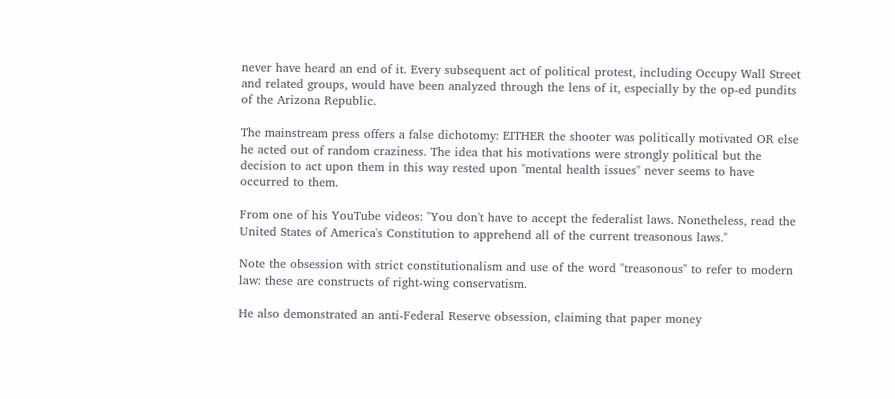never have heard an end of it. Every subsequent act of political protest, including Occupy Wall Street and related groups, would have been analyzed through the lens of it, especially by the op-ed pundits of the Arizona Republic.

The mainstream press offers a false dichotomy: EITHER the shooter was politically motivated OR else he acted out of random craziness. The idea that his motivations were strongly political but the decision to act upon them in this way rested upon "mental health issues" never seems to have occurred to them.

From one of his YouTube videos: "You don't have to accept the federalist laws. Nonetheless, read the United States of America's Constitution to apprehend all of the current treasonous laws."

Note the obsession with strict constitutionalism and use of the word "treasonous" to refer to modern law: these are constructs of right-wing conservatism.

He also demonstrated an anti-Federal Reserve obsession, claiming that paper money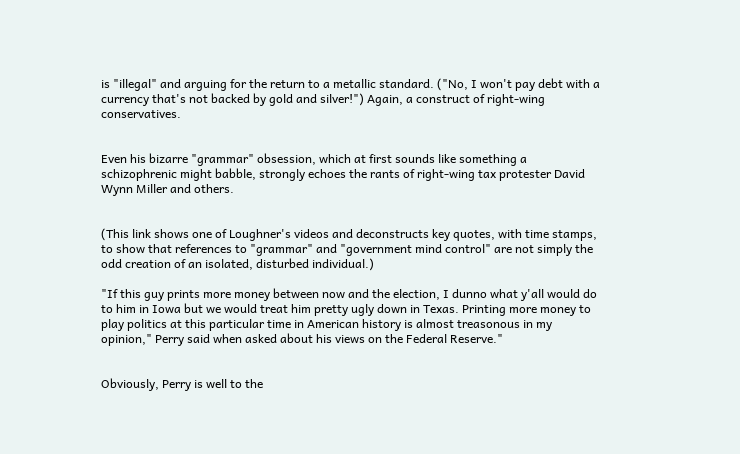is "illegal" and arguing for the return to a metallic standard. ("No, I won't pay debt with a currency that's not backed by gold and silver!") Again, a construct of right-wing conservatives.


Even his bizarre "grammar" obsession, which at first sounds like something a schizophrenic might babble, strongly echoes the rants of right-wing tax protester David Wynn Miller and others.


(This link shows one of Loughner's videos and deconstructs key quotes, with time stamps, to show that references to "grammar" and "government mind control" are not simply the odd creation of an isolated, disturbed individual.)

"If this guy prints more money between now and the election, I dunno what y'all would do to him in Iowa but we would treat him pretty ugly down in Texas. Printing more money to play politics at this particular time in American history is almost treasonous in my opinion," Perry said when asked about his views on the Federal Reserve."


Obviously, Perry is well to the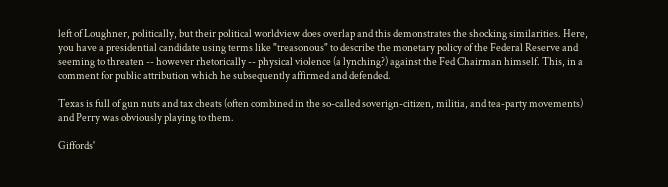left of Loughner, politically, but their political worldview does overlap and this demonstrates the shocking similarities. Here, you have a presidential candidate using terms like "treasonous" to describe the monetary policy of the Federal Reserve and seeming to threaten -- however rhetorically -- physical violence (a lynching?) against the Fed Chairman himself. This, in a comment for public attribution which he subsequently affirmed and defended.

Texas is full of gun nuts and tax cheats (often combined in the so-called soverign-citizen, militia, and tea-party movements) and Perry was obviously playing to them.

Giffords'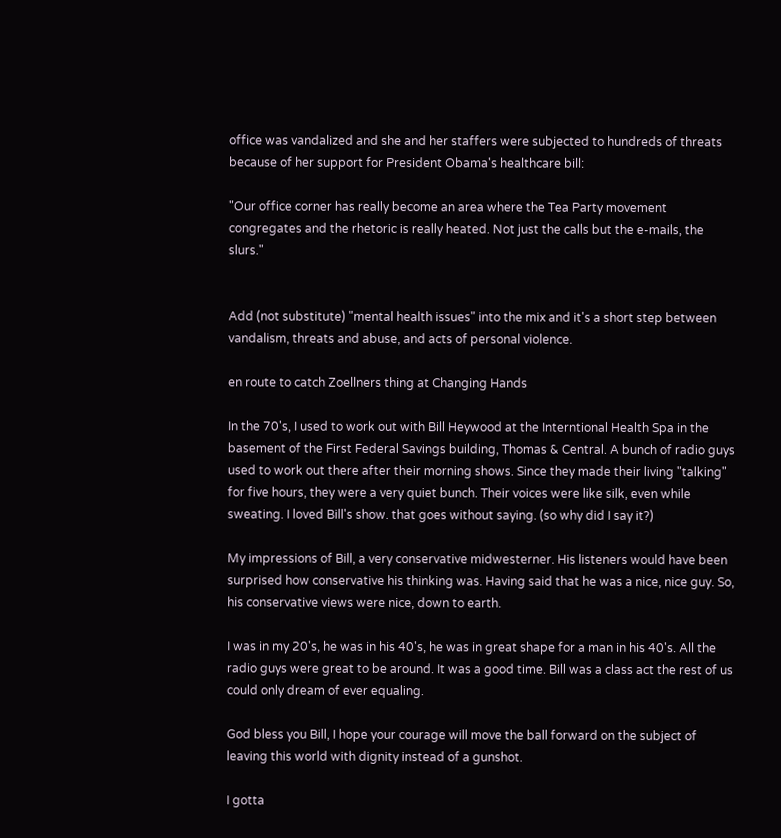office was vandalized and she and her staffers were subjected to hundreds of threats because of her support for President Obama's healthcare bill:

"Our office corner has really become an area where the Tea Party movement congregates and the rhetoric is really heated. Not just the calls but the e-mails, the slurs."


Add (not substitute) "mental health issues" into the mix and it's a short step between vandalism, threats and abuse, and acts of personal violence.

en route to catch Zoellners thing at Changing Hands

In the 70's, I used to work out with Bill Heywood at the Interntional Health Spa in the basement of the First Federal Savings building, Thomas & Central. A bunch of radio guys used to work out there after their morning shows. Since they made their living "talking" for five hours, they were a very quiet bunch. Their voices were like silk, even while sweating. I loved Bill's show. that goes without saying. (so why did I say it?)

My impressions of Bill, a very conservative midwesterner. His listeners would have been surprised how conservative his thinking was. Having said that he was a nice, nice guy. So, his conservative views were nice, down to earth.

I was in my 20's, he was in his 40's, he was in great shape for a man in his 40's. All the radio guys were great to be around. It was a good time. Bill was a class act the rest of us could only dream of ever equaling.

God bless you Bill, I hope your courage will move the ball forward on the subject of leaving this world with dignity instead of a gunshot.

I gotta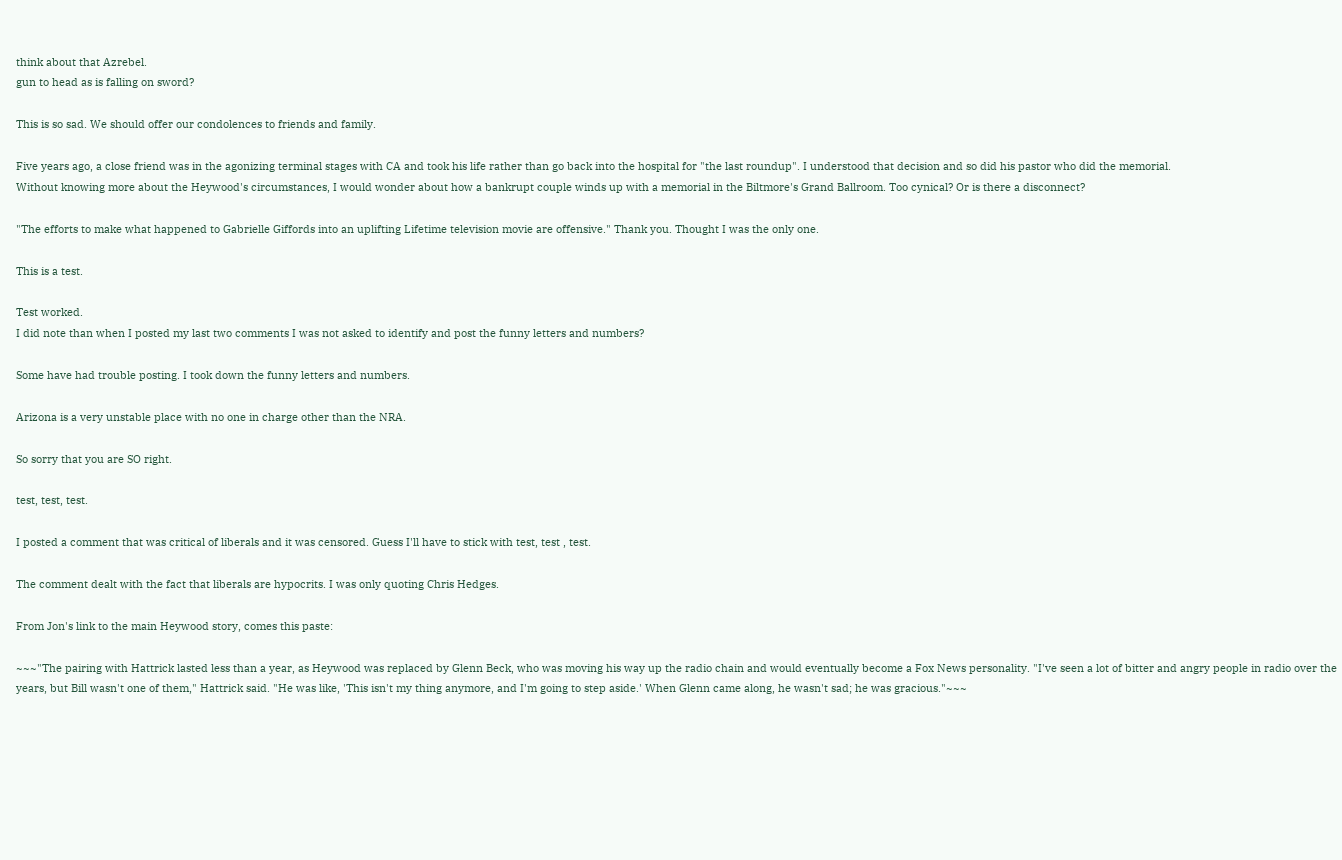think about that Azrebel.
gun to head as is falling on sword?

This is so sad. We should offer our condolences to friends and family.

Five years ago, a close friend was in the agonizing terminal stages with CA and took his life rather than go back into the hospital for "the last roundup". I understood that decision and so did his pastor who did the memorial.
Without knowing more about the Heywood's circumstances, I would wonder about how a bankrupt couple winds up with a memorial in the Biltmore's Grand Ballroom. Too cynical? Or is there a disconnect?

"The efforts to make what happened to Gabrielle Giffords into an uplifting Lifetime television movie are offensive." Thank you. Thought I was the only one.

This is a test.

Test worked.
I did note than when I posted my last two comments I was not asked to identify and post the funny letters and numbers?

Some have had trouble posting. I took down the funny letters and numbers.

Arizona is a very unstable place with no one in charge other than the NRA.

So sorry that you are SO right.

test, test, test.

I posted a comment that was critical of liberals and it was censored. Guess I'll have to stick with test, test , test.

The comment dealt with the fact that liberals are hypocrits. I was only quoting Chris Hedges.

From Jon's link to the main Heywood story, comes this paste:

~~~"The pairing with Hattrick lasted less than a year, as Heywood was replaced by Glenn Beck, who was moving his way up the radio chain and would eventually become a Fox News personality. "I've seen a lot of bitter and angry people in radio over the years, but Bill wasn't one of them," Hattrick said. "He was like, 'This isn't my thing anymore, and I'm going to step aside.' When Glenn came along, he wasn't sad; he was gracious."~~~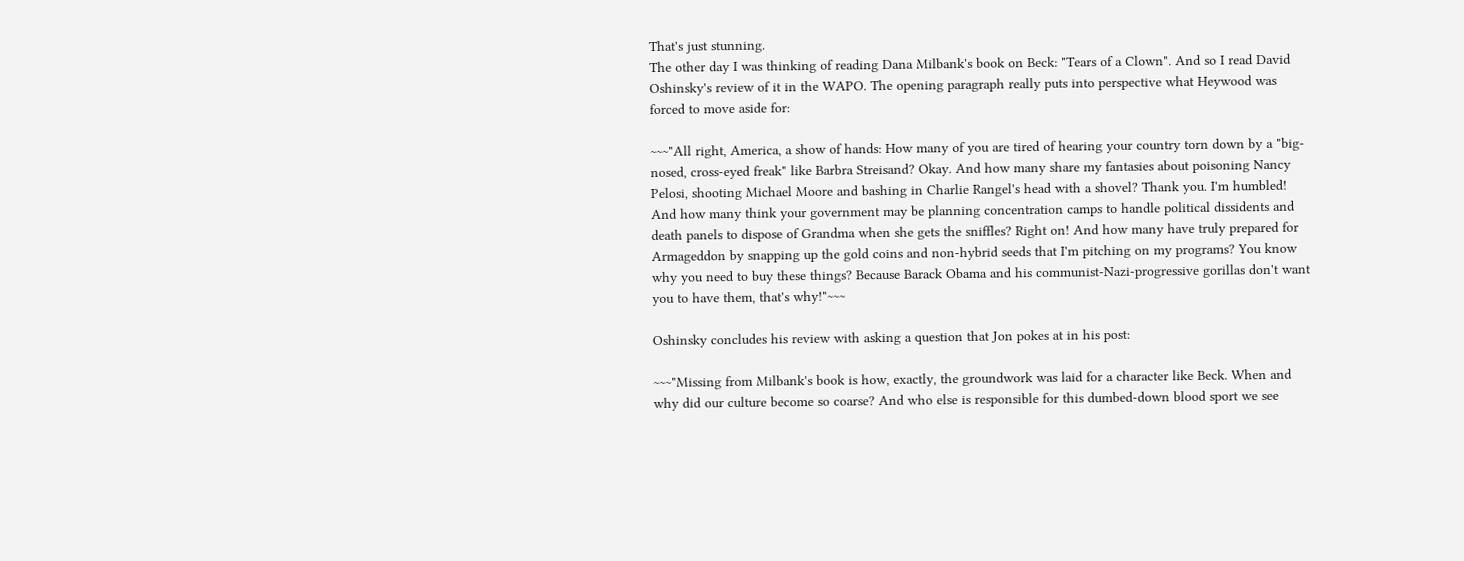That's just stunning.
The other day I was thinking of reading Dana Milbank's book on Beck: "Tears of a Clown". And so I read David Oshinsky's review of it in the WAPO. The opening paragraph really puts into perspective what Heywood was forced to move aside for:

~~~"All right, America, a show of hands: How many of you are tired of hearing your country torn down by a "big-nosed, cross-eyed freak" like Barbra Streisand? Okay. And how many share my fantasies about poisoning Nancy Pelosi, shooting Michael Moore and bashing in Charlie Rangel's head with a shovel? Thank you. I'm humbled! And how many think your government may be planning concentration camps to handle political dissidents and death panels to dispose of Grandma when she gets the sniffles? Right on! And how many have truly prepared for Armageddon by snapping up the gold coins and non-hybrid seeds that I'm pitching on my programs? You know why you need to buy these things? Because Barack Obama and his communist-Nazi-progressive gorillas don't want you to have them, that's why!"~~~

Oshinsky concludes his review with asking a question that Jon pokes at in his post:

~~~"Missing from Milbank's book is how, exactly, the groundwork was laid for a character like Beck. When and why did our culture become so coarse? And who else is responsible for this dumbed-down blood sport we see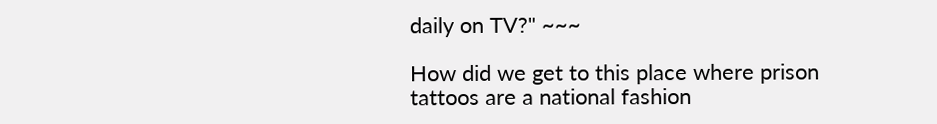daily on TV?" ~~~

How did we get to this place where prison tattoos are a national fashion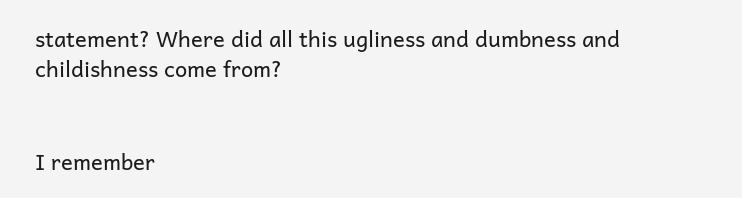statement? Where did all this ugliness and dumbness and childishness come from?


I remember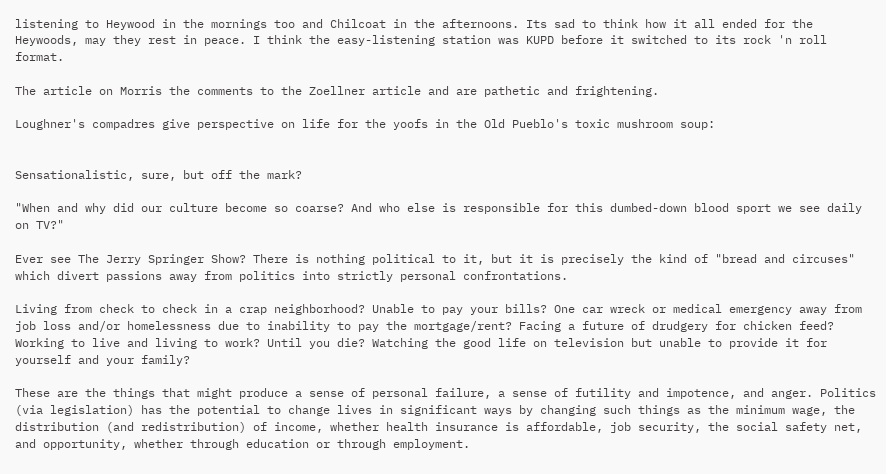listening to Heywood in the mornings too and Chilcoat in the afternoons. Its sad to think how it all ended for the Heywoods, may they rest in peace. I think the easy-listening station was KUPD before it switched to its rock 'n roll format.

The article on Morris the comments to the Zoellner article and are pathetic and frightening.

Loughner's compadres give perspective on life for the yoofs in the Old Pueblo's toxic mushroom soup:


Sensationalistic, sure, but off the mark?

"When and why did our culture become so coarse? And who else is responsible for this dumbed-down blood sport we see daily on TV?"

Ever see The Jerry Springer Show? There is nothing political to it, but it is precisely the kind of "bread and circuses" which divert passions away from politics into strictly personal confrontations.

Living from check to check in a crap neighborhood? Unable to pay your bills? One car wreck or medical emergency away from job loss and/or homelessness due to inability to pay the mortgage/rent? Facing a future of drudgery for chicken feed? Working to live and living to work? Until you die? Watching the good life on television but unable to provide it for yourself and your family?

These are the things that might produce a sense of personal failure, a sense of futility and impotence, and anger. Politics (via legislation) has the potential to change lives in significant ways by changing such things as the minimum wage, the distribution (and redistribution) of income, whether health insurance is affordable, job security, the social safety net, and opportunity, whether through education or through employment.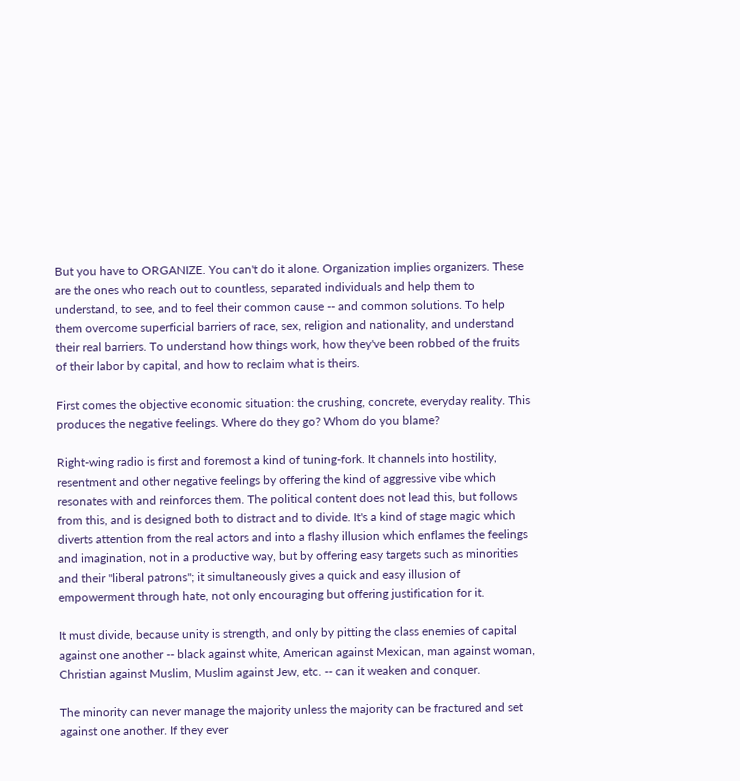But you have to ORGANIZE. You can't do it alone. Organization implies organizers. These are the ones who reach out to countless, separated individuals and help them to understand, to see, and to feel their common cause -- and common solutions. To help them overcome superficial barriers of race, sex, religion and nationality, and understand their real barriers. To understand how things work, how they've been robbed of the fruits of their labor by capital, and how to reclaim what is theirs.

First comes the objective economic situation: the crushing, concrete, everyday reality. This produces the negative feelings. Where do they go? Whom do you blame?

Right-wing radio is first and foremost a kind of tuning-fork. It channels into hostility, resentment and other negative feelings by offering the kind of aggressive vibe which resonates with and reinforces them. The political content does not lead this, but follows from this, and is designed both to distract and to divide. It's a kind of stage magic which diverts attention from the real actors and into a flashy illusion which enflames the feelings and imagination, not in a productive way, but by offering easy targets such as minorities and their "liberal patrons"; it simultaneously gives a quick and easy illusion of empowerment through hate, not only encouraging but offering justification for it.

It must divide, because unity is strength, and only by pitting the class enemies of capital against one another -- black against white, American against Mexican, man against woman, Christian against Muslim, Muslim against Jew, etc. -- can it weaken and conquer.

The minority can never manage the majority unless the majority can be fractured and set against one another. If they ever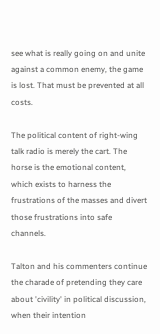see what is really going on and unite against a common enemy, the game is lost. That must be prevented at all costs.

The political content of right-wing talk radio is merely the cart. The horse is the emotional content, which exists to harness the frustrations of the masses and divert those frustrations into safe channels.

Talton and his commenters continue the charade of pretending they care about 'civility' in political discussion, when their intention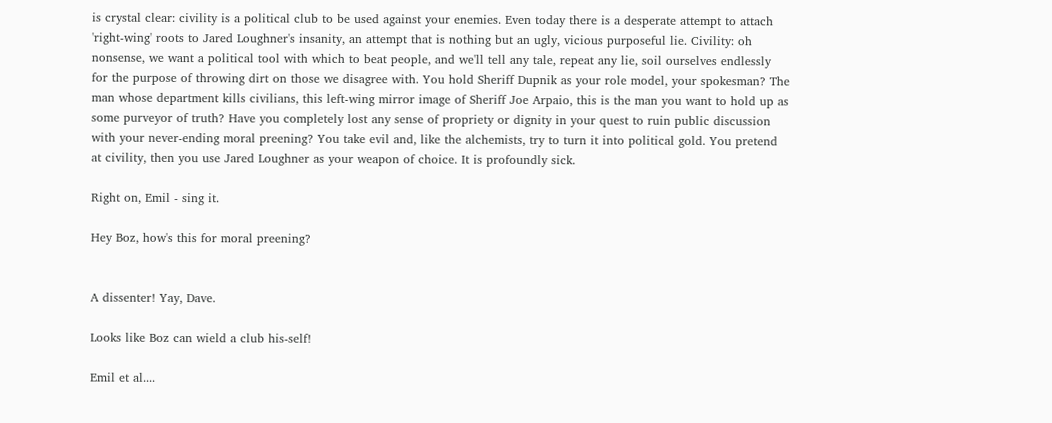is crystal clear: civility is a political club to be used against your enemies. Even today there is a desperate attempt to attach 'right-wing' roots to Jared Loughner's insanity, an attempt that is nothing but an ugly, vicious purposeful lie. Civility: oh nonsense, we want a political tool with which to beat people, and we'll tell any tale, repeat any lie, soil ourselves endlessly for the purpose of throwing dirt on those we disagree with. You hold Sheriff Dupnik as your role model, your spokesman? The man whose department kills civilians, this left-wing mirror image of Sheriff Joe Arpaio, this is the man you want to hold up as some purveyor of truth? Have you completely lost any sense of propriety or dignity in your quest to ruin public discussion with your never-ending moral preening? You take evil and, like the alchemists, try to turn it into political gold. You pretend at civility, then you use Jared Loughner as your weapon of choice. It is profoundly sick.

Right on, Emil - sing it.

Hey Boz, how's this for moral preening?


A dissenter! Yay, Dave.

Looks like Boz can wield a club his-self!

Emil et al....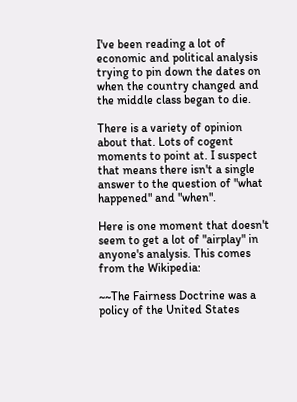I've been reading a lot of economic and political analysis trying to pin down the dates on when the country changed and the middle class began to die.

There is a variety of opinion about that. Lots of cogent moments to point at. I suspect that means there isn't a single answer to the question of "what happened" and "when".

Here is one moment that doesn't seem to get a lot of "airplay" in anyone's analysis. This comes from the Wikipedia:

~~The Fairness Doctrine was a policy of the United States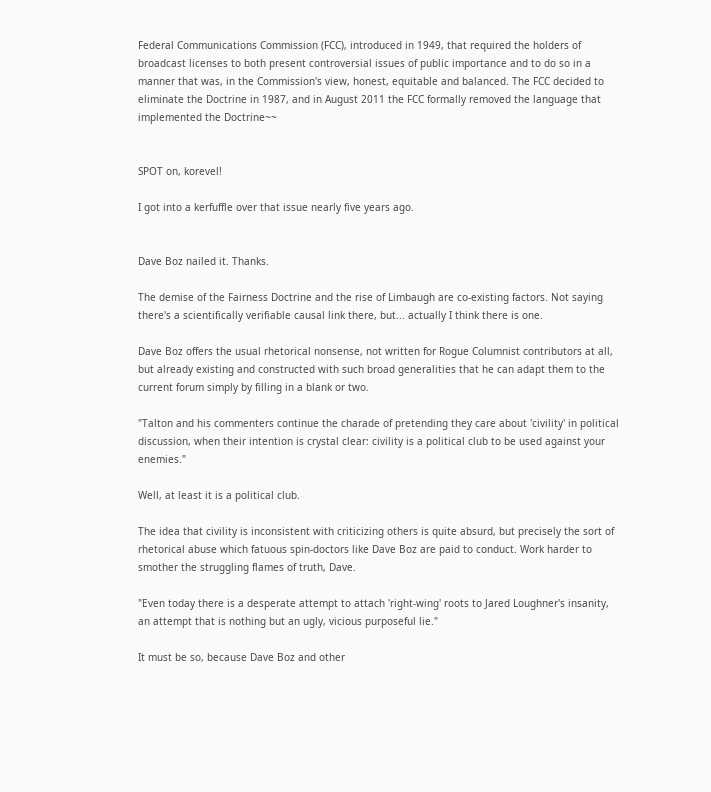Federal Communications Commission (FCC), introduced in 1949, that required the holders of broadcast licenses to both present controversial issues of public importance and to do so in a manner that was, in the Commission's view, honest, equitable and balanced. The FCC decided to eliminate the Doctrine in 1987, and in August 2011 the FCC formally removed the language that implemented the Doctrine~~


SPOT on, korevel!

I got into a kerfuffle over that issue nearly five years ago.


Dave Boz nailed it. Thanks.

The demise of the Fairness Doctrine and the rise of Limbaugh are co-existing factors. Not saying there's a scientifically verifiable causal link there, but... actually I think there is one.

Dave Boz offers the usual rhetorical nonsense, not written for Rogue Columnist contributors at all, but already existing and constructed with such broad generalities that he can adapt them to the current forum simply by filling in a blank or two.

"Talton and his commenters continue the charade of pretending they care about 'civility' in political discussion, when their intention is crystal clear: civility is a political club to be used against your enemies."

Well, at least it is a political club.

The idea that civility is inconsistent with criticizing others is quite absurd, but precisely the sort of rhetorical abuse which fatuous spin-doctors like Dave Boz are paid to conduct. Work harder to smother the struggling flames of truth, Dave.

"Even today there is a desperate attempt to attach 'right-wing' roots to Jared Loughner's insanity, an attempt that is nothing but an ugly, vicious purposeful lie."

It must be so, because Dave Boz and other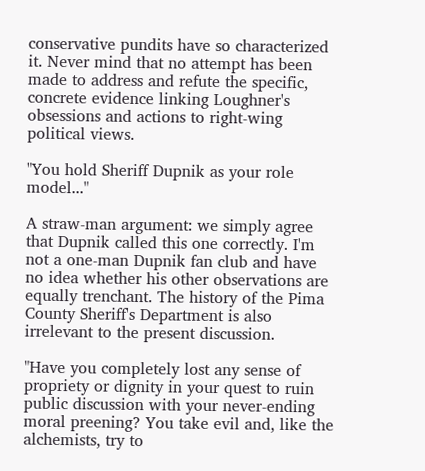conservative pundits have so characterized it. Never mind that no attempt has been made to address and refute the specific, concrete evidence linking Loughner's obsessions and actions to right-wing political views.

"You hold Sheriff Dupnik as your role model..."

A straw-man argument: we simply agree that Dupnik called this one correctly. I'm not a one-man Dupnik fan club and have no idea whether his other observations are equally trenchant. The history of the Pima County Sheriff's Department is also irrelevant to the present discussion.

"Have you completely lost any sense of propriety or dignity in your quest to ruin public discussion with your never-ending moral preening? You take evil and, like the alchemists, try to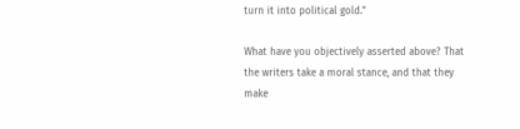turn it into political gold."

What have you objectively asserted above? That the writers take a moral stance, and that they make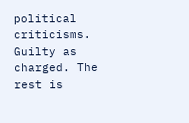political criticisms. Guilty as charged. The rest is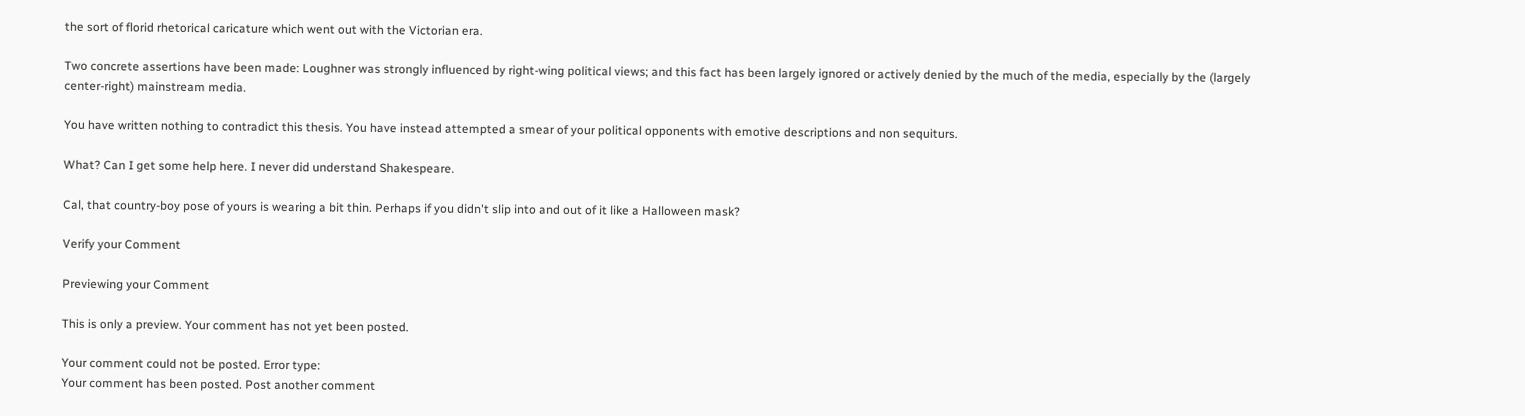the sort of florid rhetorical caricature which went out with the Victorian era.

Two concrete assertions have been made: Loughner was strongly influenced by right-wing political views; and this fact has been largely ignored or actively denied by the much of the media, especially by the (largely center-right) mainstream media.

You have written nothing to contradict this thesis. You have instead attempted a smear of your political opponents with emotive descriptions and non sequiturs.

What? Can I get some help here. I never did understand Shakespeare.

Cal, that country-boy pose of yours is wearing a bit thin. Perhaps if you didn't slip into and out of it like a Halloween mask?

Verify your Comment

Previewing your Comment

This is only a preview. Your comment has not yet been posted.

Your comment could not be posted. Error type:
Your comment has been posted. Post another comment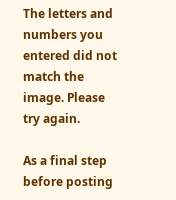The letters and numbers you entered did not match the image. Please try again.

As a final step before posting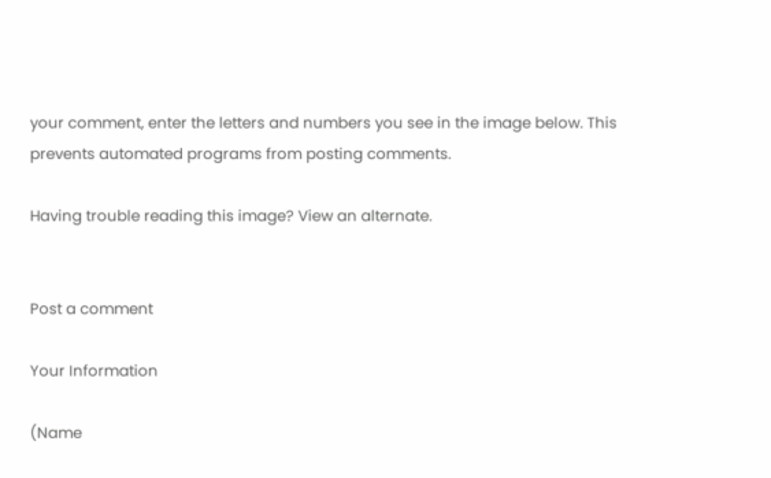your comment, enter the letters and numbers you see in the image below. This prevents automated programs from posting comments.

Having trouble reading this image? View an alternate.


Post a comment

Your Information

(Name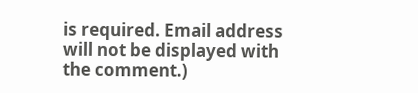is required. Email address will not be displayed with the comment.)